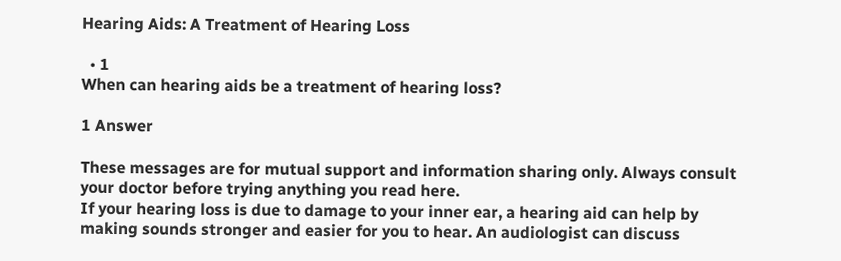Hearing Aids: A Treatment of Hearing Loss

  • 1
When can hearing aids be a treatment of hearing loss?

1 Answer

These messages are for mutual support and information sharing only. Always consult your doctor before trying anything you read here.
If your hearing loss is due to damage to your inner ear, a hearing aid can help by making sounds stronger and easier for you to hear. An audiologist can discuss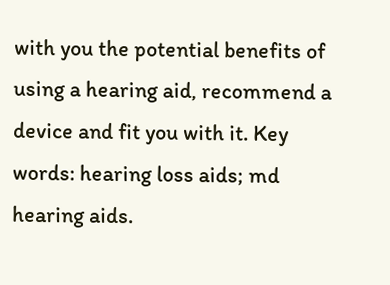with you the potential benefits of using a hearing aid, recommend a device and fit you with it. Key words: hearing loss aids; md hearing aids.